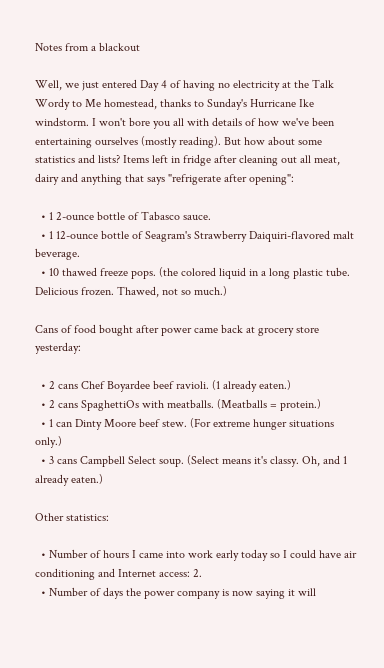Notes from a blackout

Well, we just entered Day 4 of having no electricity at the Talk Wordy to Me homestead, thanks to Sunday's Hurricane Ike windstorm. I won't bore you all with details of how we've been entertaining ourselves (mostly reading). But how about some statistics and lists? Items left in fridge after cleaning out all meat, dairy and anything that says "refrigerate after opening":

  • 1 2-ounce bottle of Tabasco sauce.
  • 1 12-ounce bottle of Seagram's Strawberry Daiquiri-flavored malt beverage.
  • 10 thawed freeze pops. (the colored liquid in a long plastic tube. Delicious frozen. Thawed, not so much.)

Cans of food bought after power came back at grocery store yesterday:

  • 2 cans Chef Boyardee beef ravioli. (1 already eaten.)
  • 2 cans SpaghettiOs with meatballs. (Meatballs = protein.)
  • 1 can Dinty Moore beef stew. (For extreme hunger situations only.)
  • 3 cans Campbell Select soup. (Select means it's classy. Oh, and 1 already eaten.)

Other statistics:

  • Number of hours I came into work early today so I could have air conditioning and Internet access: 2.
  • Number of days the power company is now saying it will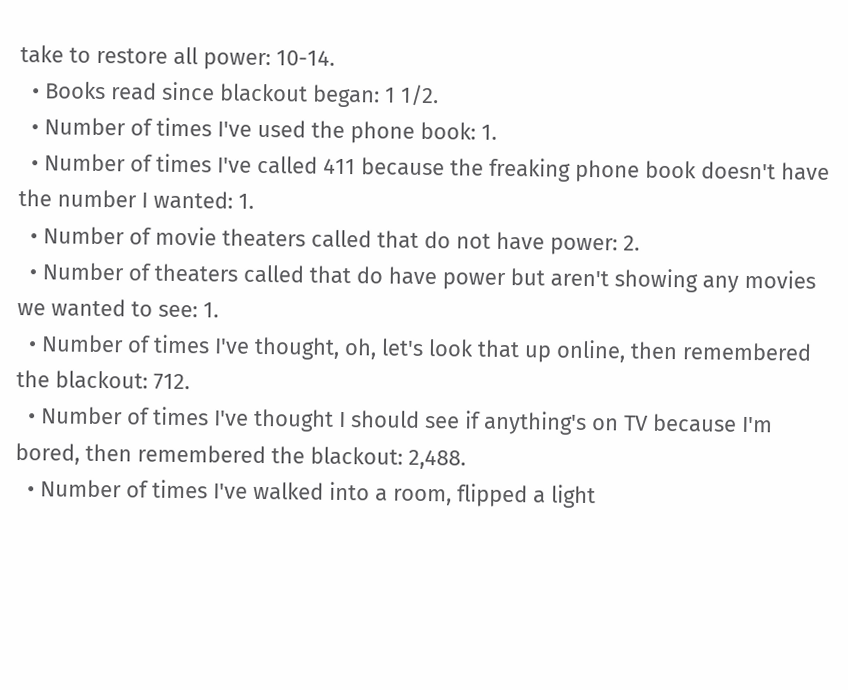take to restore all power: 10-14.
  • Books read since blackout began: 1 1/2.
  • Number of times I've used the phone book: 1.
  • Number of times I've called 411 because the freaking phone book doesn't have the number I wanted: 1.
  • Number of movie theaters called that do not have power: 2.
  • Number of theaters called that do have power but aren't showing any movies we wanted to see: 1.
  • Number of times I've thought, oh, let's look that up online, then remembered the blackout: 712.
  • Number of times I've thought I should see if anything's on TV because I'm bored, then remembered the blackout: 2,488.
  • Number of times I've walked into a room, flipped a light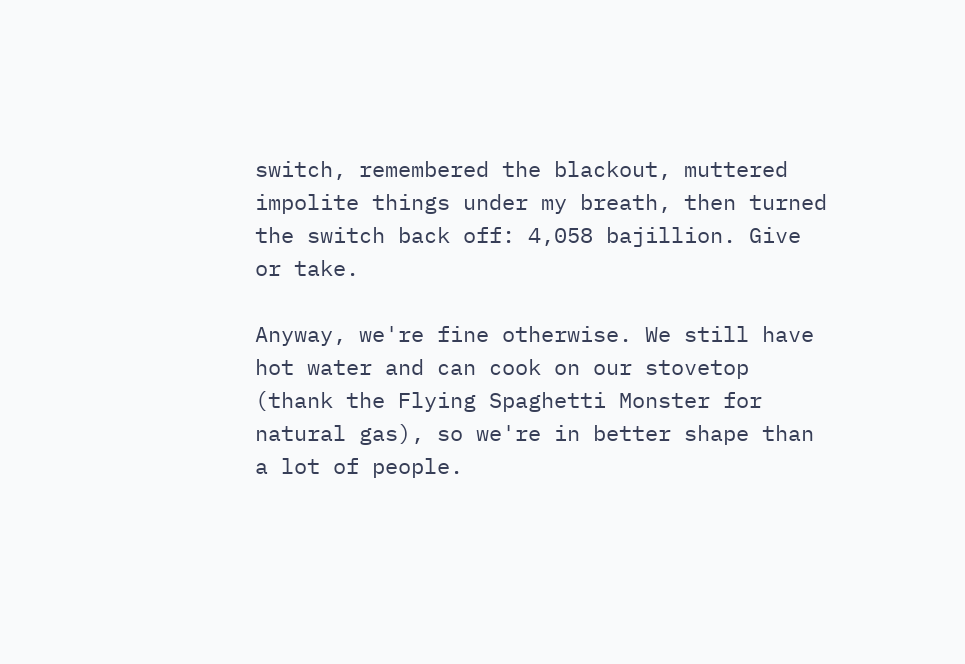switch, remembered the blackout, muttered impolite things under my breath, then turned the switch back off: 4,058 bajillion. Give or take.

Anyway, we're fine otherwise. We still have hot water and can cook on our stovetop (thank the Flying Spaghetti Monster for natural gas), so we're in better shape than a lot of people.